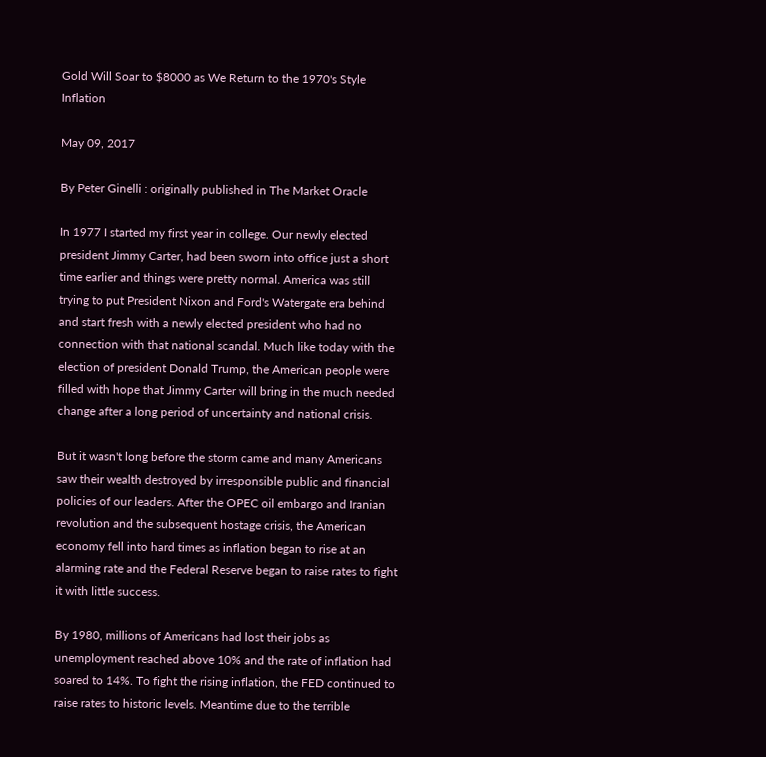Gold Will Soar to $8000 as We Return to the 1970's Style Inflation

May 09, 2017

By Peter Ginelli : originally published in The Market Oracle

In 1977 I started my first year in college. Our newly elected president Jimmy Carter, had been sworn into office just a short time earlier and things were pretty normal. America was still trying to put President Nixon and Ford's Watergate era behind and start fresh with a newly elected president who had no connection with that national scandal. Much like today with the election of president Donald Trump, the American people were filled with hope that Jimmy Carter will bring in the much needed change after a long period of uncertainty and national crisis.

But it wasn't long before the storm came and many Americans saw their wealth destroyed by irresponsible public and financial policies of our leaders. After the OPEC oil embargo and Iranian revolution and the subsequent hostage crisis, the American economy fell into hard times as inflation began to rise at an alarming rate and the Federal Reserve began to raise rates to fight it with little success.

By 1980, millions of Americans had lost their jobs as unemployment reached above 10% and the rate of inflation had soared to 14%. To fight the rising inflation, the FED continued to raise rates to historic levels. Meantime due to the terrible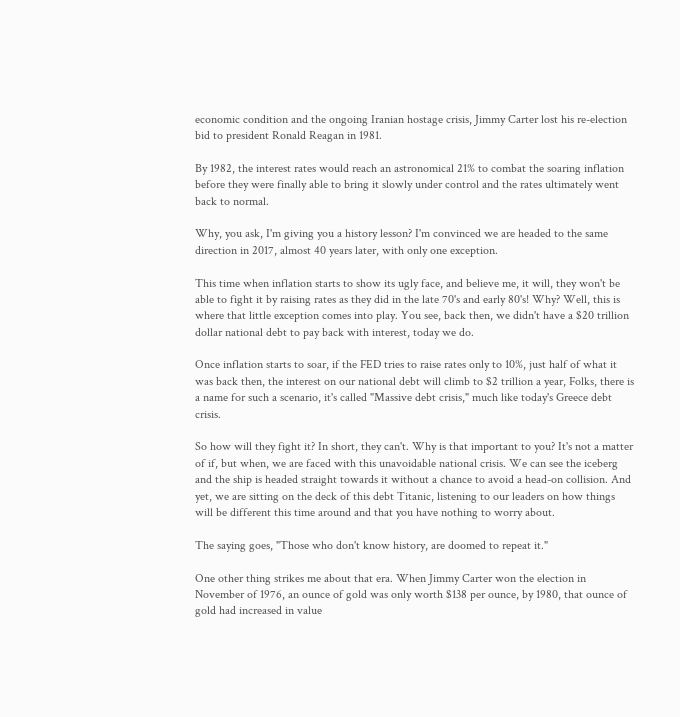economic condition and the ongoing Iranian hostage crisis, Jimmy Carter lost his re-election bid to president Ronald Reagan in 1981.

By 1982, the interest rates would reach an astronomical 21% to combat the soaring inflation before they were finally able to bring it slowly under control and the rates ultimately went back to normal.

Why, you ask, I'm giving you a history lesson? I'm convinced we are headed to the same direction in 2017, almost 40 years later, with only one exception.

This time when inflation starts to show its ugly face, and believe me, it will, they won't be able to fight it by raising rates as they did in the late 70's and early 80's! Why? Well, this is where that little exception comes into play. You see, back then, we didn't have a $20 trillion dollar national debt to pay back with interest, today we do.

Once inflation starts to soar, if the FED tries to raise rates only to 10%, just half of what it was back then, the interest on our national debt will climb to $2 trillion a year, Folks, there is a name for such a scenario, it's called "Massive debt crisis," much like today's Greece debt crisis.

So how will they fight it? In short, they can't. Why is that important to you? It's not a matter of if, but when, we are faced with this unavoidable national crisis. We can see the iceberg and the ship is headed straight towards it without a chance to avoid a head-on collision. And yet, we are sitting on the deck of this debt Titanic, listening to our leaders on how things will be different this time around and that you have nothing to worry about.

The saying goes, "Those who don't know history, are doomed to repeat it."

One other thing strikes me about that era. When Jimmy Carter won the election in November of 1976, an ounce of gold was only worth $138 per ounce, by 1980, that ounce of gold had increased in value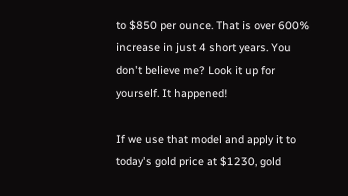to $850 per ounce. That is over 600% increase in just 4 short years. You don't believe me? Look it up for yourself. It happened!

If we use that model and apply it to today's gold price at $1230, gold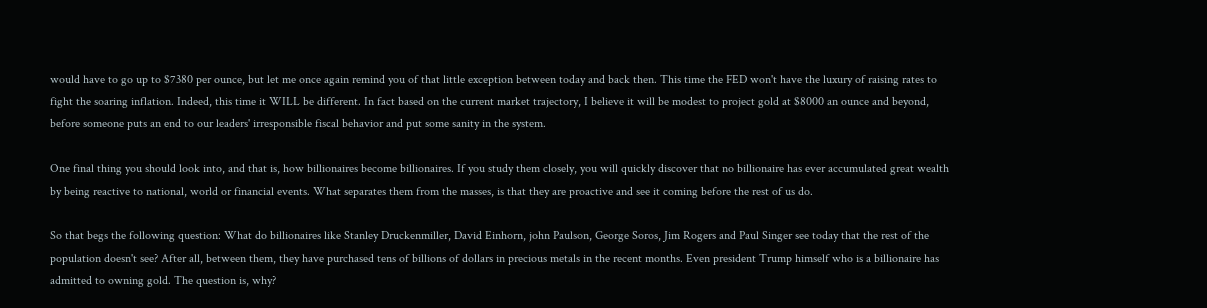would have to go up to $7380 per ounce, but let me once again remind you of that little exception between today and back then. This time the FED won't have the luxury of raising rates to fight the soaring inflation. Indeed, this time it WILL be different. In fact based on the current market trajectory, I believe it will be modest to project gold at $8000 an ounce and beyond, before someone puts an end to our leaders' irresponsible fiscal behavior and put some sanity in the system.

One final thing you should look into, and that is, how billionaires become billionaires. If you study them closely, you will quickly discover that no billionaire has ever accumulated great wealth by being reactive to national, world or financial events. What separates them from the masses, is that they are proactive and see it coming before the rest of us do.

So that begs the following question: What do billionaires like Stanley Druckenmiller, David Einhorn, john Paulson, George Soros, Jim Rogers and Paul Singer see today that the rest of the population doesn't see? After all, between them, they have purchased tens of billions of dollars in precious metals in the recent months. Even president Trump himself who is a billionaire has admitted to owning gold. The question is, why?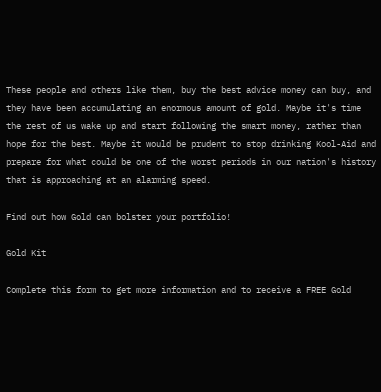These people and others like them, buy the best advice money can buy, and they have been accumulating an enormous amount of gold. Maybe it's time the rest of us wake up and start following the smart money, rather than hope for the best. Maybe it would be prudent to stop drinking Kool-Aid and prepare for what could be one of the worst periods in our nation's history that is approaching at an alarming speed.

Find out how Gold can bolster your portfolio!

Gold Kit

Complete this form to get more information and to receive a FREE Gold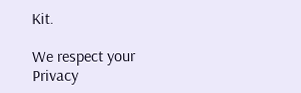Kit.

We respect your Privacy